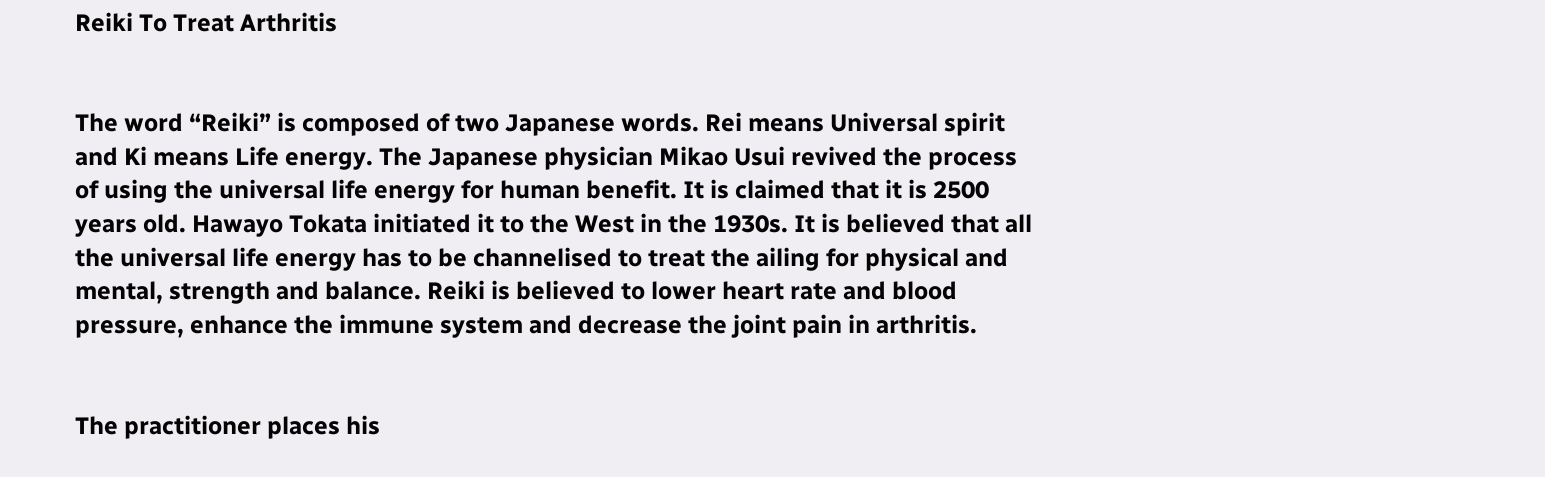Reiki To Treat Arthritis


The word “Reiki” is composed of two Japanese words. Rei means Universal spirit and Ki means Life energy. The Japanese physician Mikao Usui revived the process of using the universal life energy for human benefit. It is claimed that it is 2500 years old. Hawayo Tokata initiated it to the West in the 1930s. It is believed that all the universal life energy has to be channelised to treat the ailing for physical and mental, strength and balance. Reiki is believed to lower heart rate and blood pressure, enhance the immune system and decrease the joint pain in arthritis.


The practitioner places his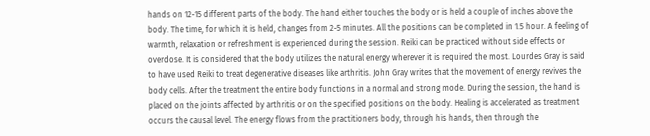hands on 12-15 different parts of the body. The hand either touches the body or is held a couple of inches above the body. The time, for which it is held, changes from 2-5 minutes. All the positions can be completed in 1.5 hour. A feeling of warmth, relaxation or refreshment is experienced during the session. Reiki can be practiced without side effects or overdose. It is considered that the body utilizes the natural energy wherever it is required the most. Lourdes Gray is said to have used Reiki to treat degenerative diseases like arthritis. John Gray writes that the movement of energy revives the body cells. After the treatment the entire body functions in a normal and strong mode. During the session, the hand is placed on the joints affected by arthritis or on the specified positions on the body. Healing is accelerated as treatment occurs the causal level. The energy flows from the practitioners body, through his hands, then through the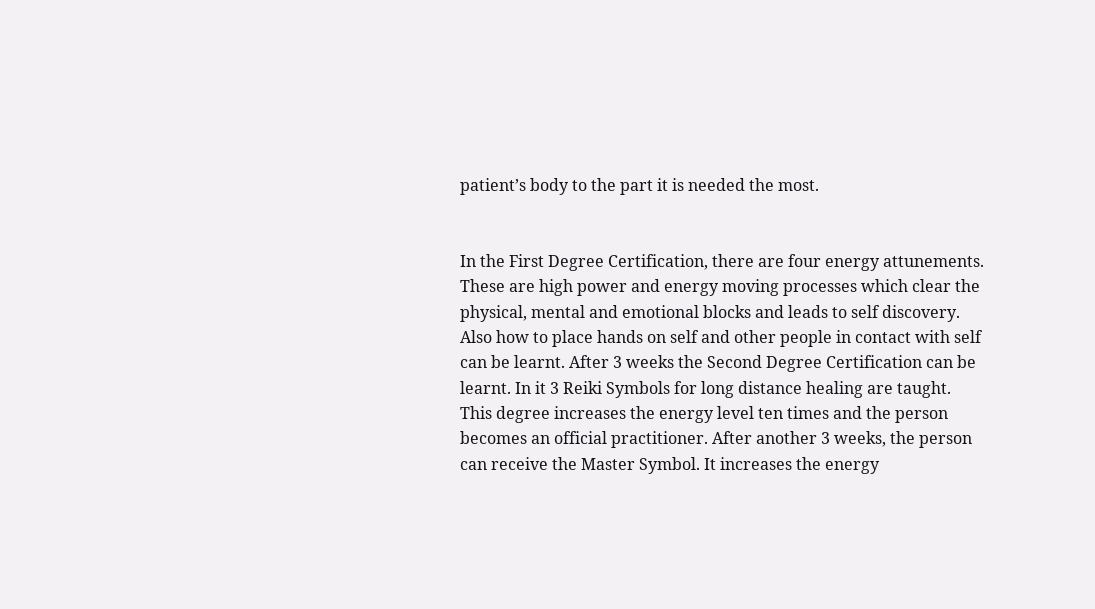patient’s body to the part it is needed the most.


In the First Degree Certification, there are four energy attunements. These are high power and energy moving processes which clear the physical, mental and emotional blocks and leads to self discovery. Also how to place hands on self and other people in contact with self can be learnt. After 3 weeks the Second Degree Certification can be learnt. In it 3 Reiki Symbols for long distance healing are taught. This degree increases the energy level ten times and the person becomes an official practitioner. After another 3 weeks, the person can receive the Master Symbol. It increases the energy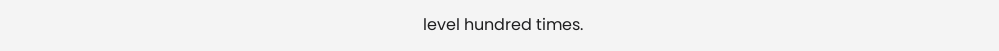level hundred times.